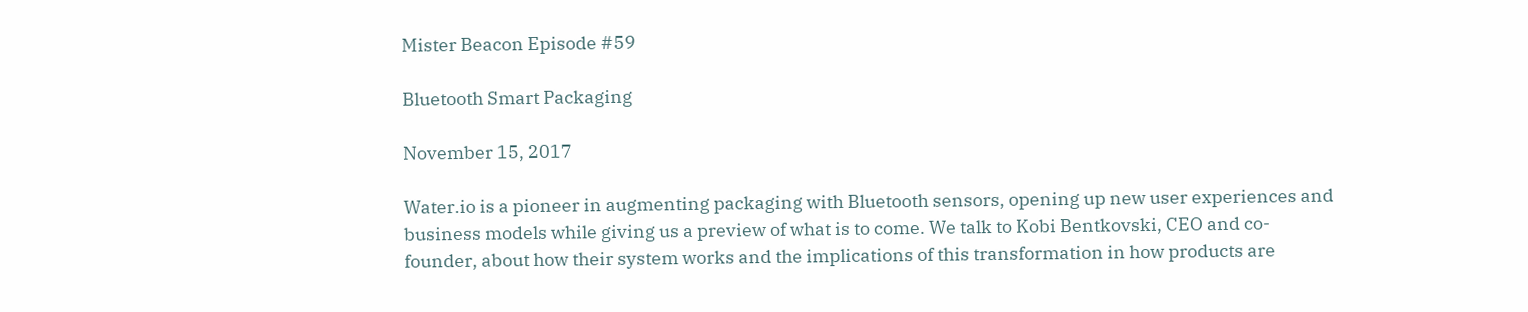Mister Beacon Episode #59

Bluetooth Smart Packaging

November 15, 2017

Water.io is a pioneer in augmenting packaging with Bluetooth sensors, opening up new user experiences and business models while giving us a preview of what is to come. We talk to Kobi Bentkovski, CEO and co-founder, about how their system works and the implications of this transformation in how products are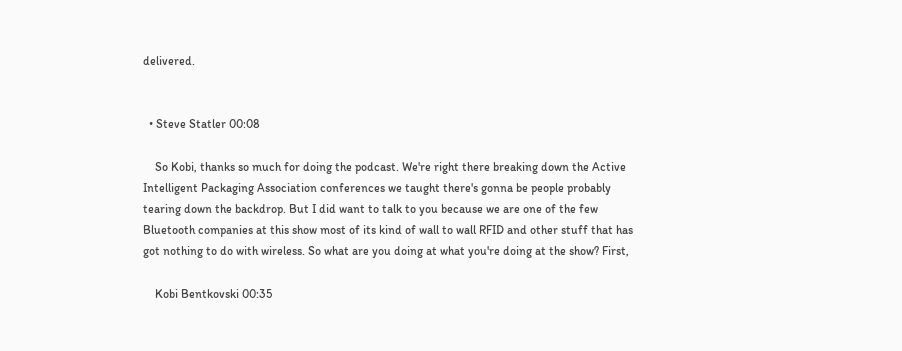delivered.


  • Steve Statler 00:08

    So Kobi, thanks so much for doing the podcast. We're right there breaking down the Active Intelligent Packaging Association conferences we taught there's gonna be people probably tearing down the backdrop. But I did want to talk to you because we are one of the few Bluetooth companies at this show most of its kind of wall to wall RFID and other stuff that has got nothing to do with wireless. So what are you doing at what you're doing at the show? First,

    Kobi Bentkovski 00:35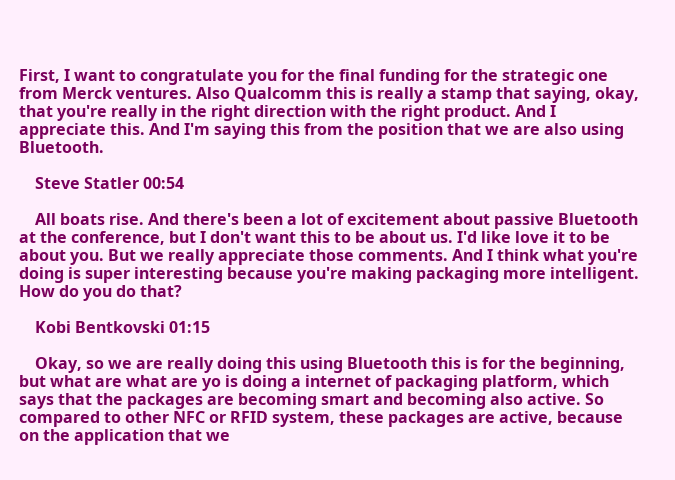First, I want to congratulate you for the final funding for the strategic one from Merck ventures. Also Qualcomm this is really a stamp that saying, okay, that you're really in the right direction with the right product. And I appreciate this. And I'm saying this from the position that we are also using Bluetooth.

    Steve Statler 00:54

    All boats rise. And there's been a lot of excitement about passive Bluetooth at the conference, but I don't want this to be about us. I'd like love it to be about you. But we really appreciate those comments. And I think what you're doing is super interesting because you're making packaging more intelligent. How do you do that?

    Kobi Bentkovski 01:15

    Okay, so we are really doing this using Bluetooth this is for the beginning, but what are what are yo is doing a internet of packaging platform, which says that the packages are becoming smart and becoming also active. So compared to other NFC or RFID system, these packages are active, because on the application that we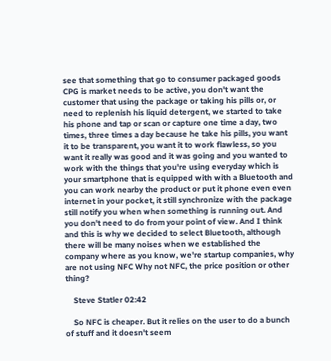see that something that go to consumer packaged goods CPG is market needs to be active, you don't want the customer that using the package or taking his pills or, or need to replenish his liquid detergent, we started to take his phone and tap or scan or capture one time a day, two times, three times a day because he take his pills, you want it to be transparent, you want it to work flawless, so you want it really was good and it was going and you wanted to work with the things that you're using everyday which is your smartphone that is equipped with with a Bluetooth and you can work nearby the product or put it phone even even internet in your pocket, it still synchronize with the package still notify you when when something is running out. And you don't need to do from your point of view. And I think and this is why we decided to select Bluetooth, although there will be many noises when we established the company where as you know, we're startup companies, why are not using NFC Why not NFC, the price position or other thing?

    Steve Statler 02:42

    So NFC is cheaper. But it relies on the user to do a bunch of stuff and it doesn't seem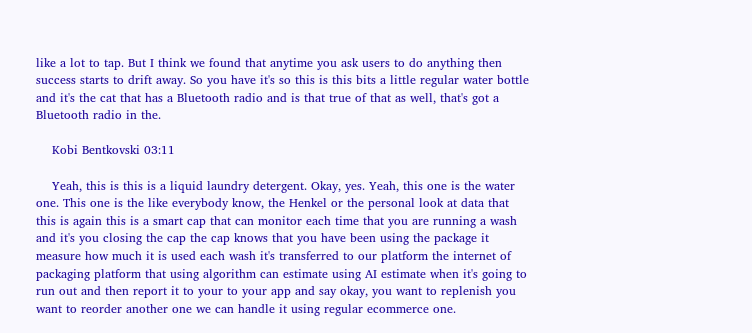like a lot to tap. But I think we found that anytime you ask users to do anything then success starts to drift away. So you have it's so this is this bits a little regular water bottle and it's the cat that has a Bluetooth radio and is that true of that as well, that's got a Bluetooth radio in the.

    Kobi Bentkovski 03:11

    Yeah, this is this is a liquid laundry detergent. Okay, yes. Yeah, this one is the water one. This one is the like everybody know, the Henkel or the personal look at data that this is again this is a smart cap that can monitor each time that you are running a wash and it's you closing the cap the cap knows that you have been using the package it measure how much it is used each wash it's transferred to our platform the internet of packaging platform that using algorithm can estimate using AI estimate when it's going to run out and then report it to your to your app and say okay, you want to replenish you want to reorder another one we can handle it using regular ecommerce one.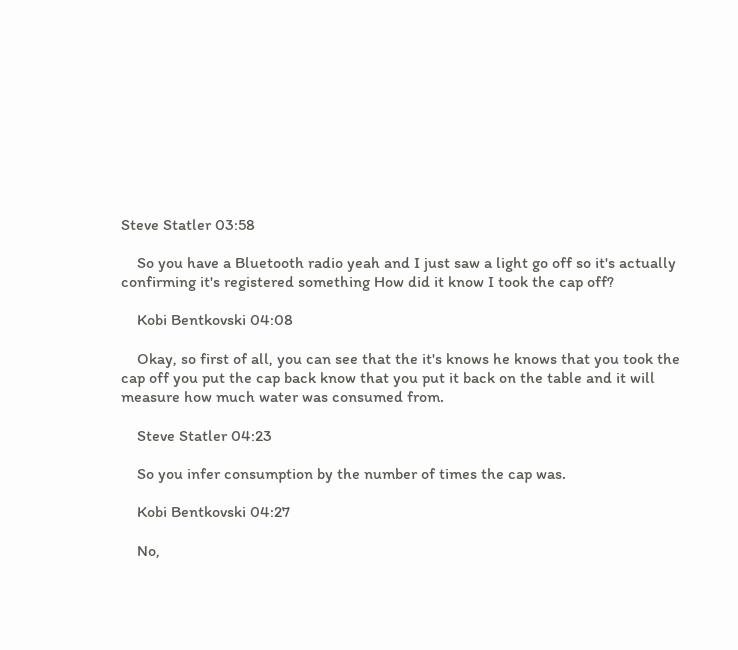Steve Statler 03:58

    So you have a Bluetooth radio yeah and I just saw a light go off so it's actually confirming it's registered something How did it know I took the cap off?

    Kobi Bentkovski 04:08

    Okay, so first of all, you can see that the it's knows he knows that you took the cap off you put the cap back know that you put it back on the table and it will measure how much water was consumed from.

    Steve Statler 04:23

    So you infer consumption by the number of times the cap was.

    Kobi Bentkovski 04:27

    No,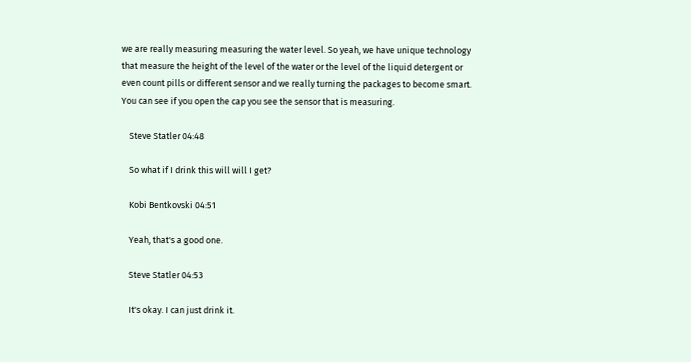we are really measuring measuring the water level. So yeah, we have unique technology that measure the height of the level of the water or the level of the liquid detergent or even count pills or different sensor and we really turning the packages to become smart. You can see if you open the cap you see the sensor that is measuring.

    Steve Statler 04:48

    So what if I drink this will will I get?

    Kobi Bentkovski 04:51

    Yeah, that's a good one.

    Steve Statler 04:53

    It's okay. I can just drink it.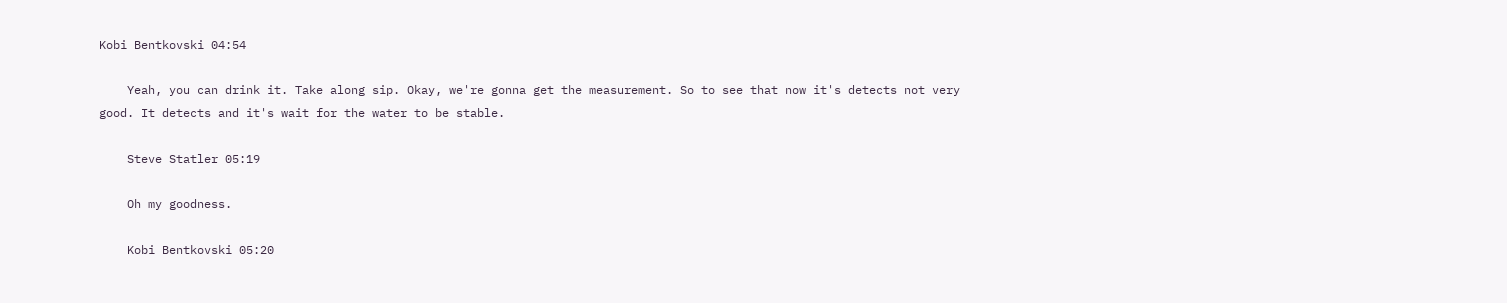Kobi Bentkovski 04:54

    Yeah, you can drink it. Take along sip. Okay, we're gonna get the measurement. So to see that now it's detects not very good. It detects and it's wait for the water to be stable.

    Steve Statler 05:19

    Oh my goodness.

    Kobi Bentkovski 05:20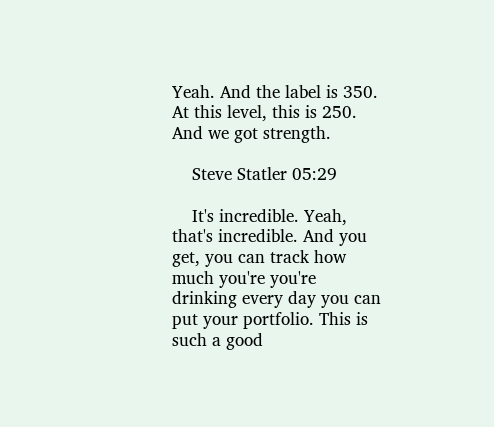Yeah. And the label is 350. At this level, this is 250. And we got strength.

    Steve Statler 05:29

    It's incredible. Yeah, that's incredible. And you get, you can track how much you're you're drinking every day you can put your portfolio. This is such a good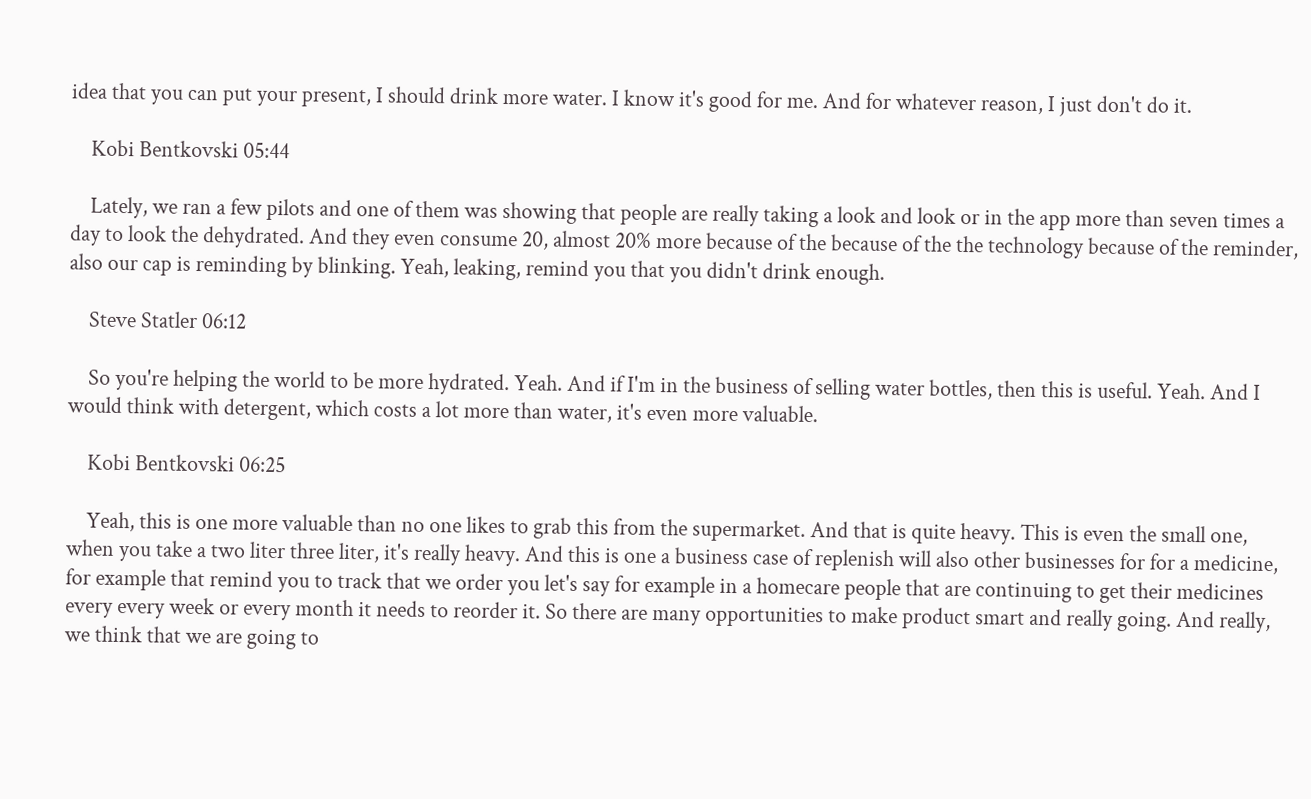idea that you can put your present, I should drink more water. I know it's good for me. And for whatever reason, I just don't do it.

    Kobi Bentkovski 05:44

    Lately, we ran a few pilots and one of them was showing that people are really taking a look and look or in the app more than seven times a day to look the dehydrated. And they even consume 20, almost 20% more because of the because of the the technology because of the reminder, also our cap is reminding by blinking. Yeah, leaking, remind you that you didn't drink enough.

    Steve Statler 06:12

    So you're helping the world to be more hydrated. Yeah. And if I'm in the business of selling water bottles, then this is useful. Yeah. And I would think with detergent, which costs a lot more than water, it's even more valuable.

    Kobi Bentkovski 06:25

    Yeah, this is one more valuable than no one likes to grab this from the supermarket. And that is quite heavy. This is even the small one, when you take a two liter three liter, it's really heavy. And this is one a business case of replenish will also other businesses for for a medicine, for example that remind you to track that we order you let's say for example in a homecare people that are continuing to get their medicines every every week or every month it needs to reorder it. So there are many opportunities to make product smart and really going. And really, we think that we are going to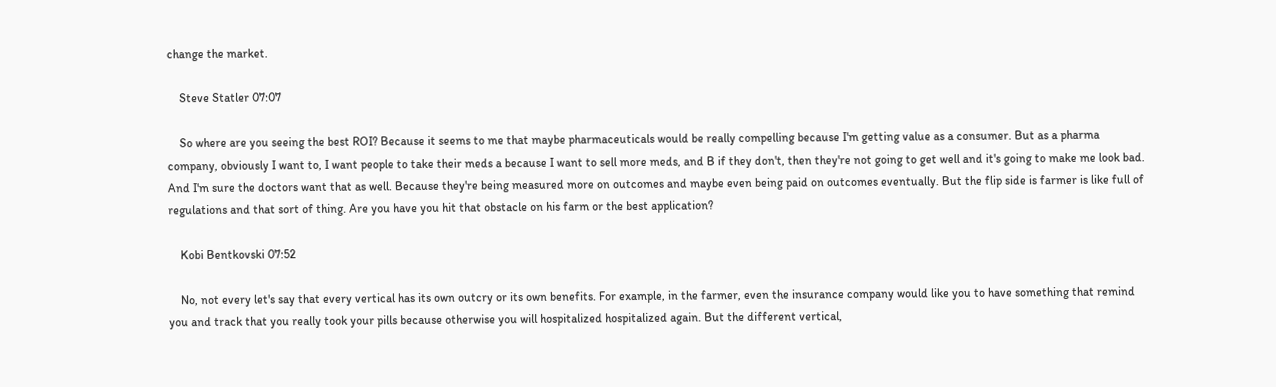change the market.

    Steve Statler 07:07

    So where are you seeing the best ROI? Because it seems to me that maybe pharmaceuticals would be really compelling because I'm getting value as a consumer. But as a pharma company, obviously I want to, I want people to take their meds a because I want to sell more meds, and B if they don't, then they're not going to get well and it's going to make me look bad. And I'm sure the doctors want that as well. Because they're being measured more on outcomes and maybe even being paid on outcomes eventually. But the flip side is farmer is like full of regulations and that sort of thing. Are you have you hit that obstacle on his farm or the best application?

    Kobi Bentkovski 07:52

    No, not every let's say that every vertical has its own outcry or its own benefits. For example, in the farmer, even the insurance company would like you to have something that remind you and track that you really took your pills because otherwise you will hospitalized hospitalized again. But the different vertical,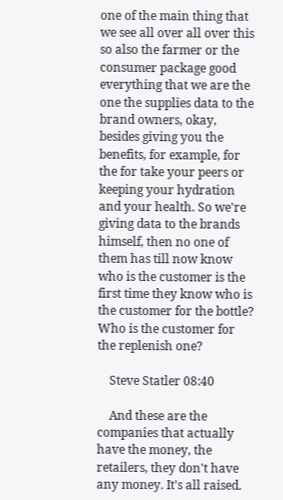one of the main thing that we see all over all over this so also the farmer or the consumer package good everything that we are the one the supplies data to the brand owners, okay, besides giving you the benefits, for example, for the for take your peers or keeping your hydration and your health. So we're giving data to the brands himself, then no one of them has till now know who is the customer is the first time they know who is the customer for the bottle? Who is the customer for the replenish one?

    Steve Statler 08:40

    And these are the companies that actually have the money, the retailers, they don't have any money. It's all raised.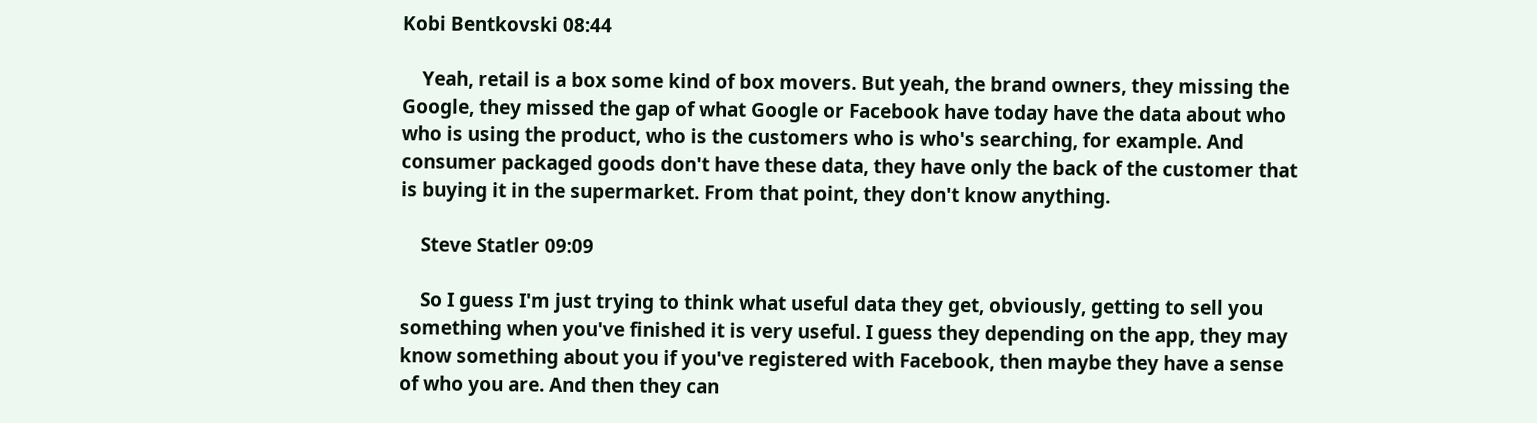Kobi Bentkovski 08:44

    Yeah, retail is a box some kind of box movers. But yeah, the brand owners, they missing the Google, they missed the gap of what Google or Facebook have today have the data about who who is using the product, who is the customers who is who's searching, for example. And consumer packaged goods don't have these data, they have only the back of the customer that is buying it in the supermarket. From that point, they don't know anything.

    Steve Statler 09:09

    So I guess I'm just trying to think what useful data they get, obviously, getting to sell you something when you've finished it is very useful. I guess they depending on the app, they may know something about you if you've registered with Facebook, then maybe they have a sense of who you are. And then they can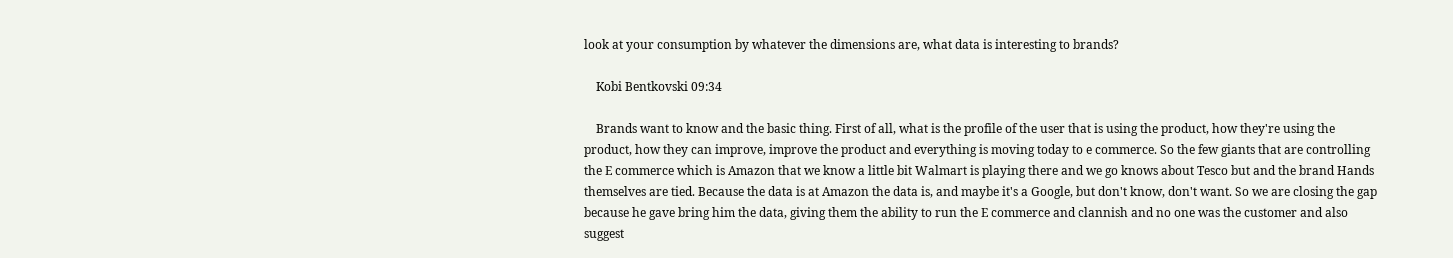look at your consumption by whatever the dimensions are, what data is interesting to brands?

    Kobi Bentkovski 09:34

    Brands want to know and the basic thing. First of all, what is the profile of the user that is using the product, how they're using the product, how they can improve, improve the product and everything is moving today to e commerce. So the few giants that are controlling the E commerce which is Amazon that we know a little bit Walmart is playing there and we go knows about Tesco but and the brand Hands themselves are tied. Because the data is at Amazon the data is, and maybe it's a Google, but don't know, don't want. So we are closing the gap because he gave bring him the data, giving them the ability to run the E commerce and clannish and no one was the customer and also suggest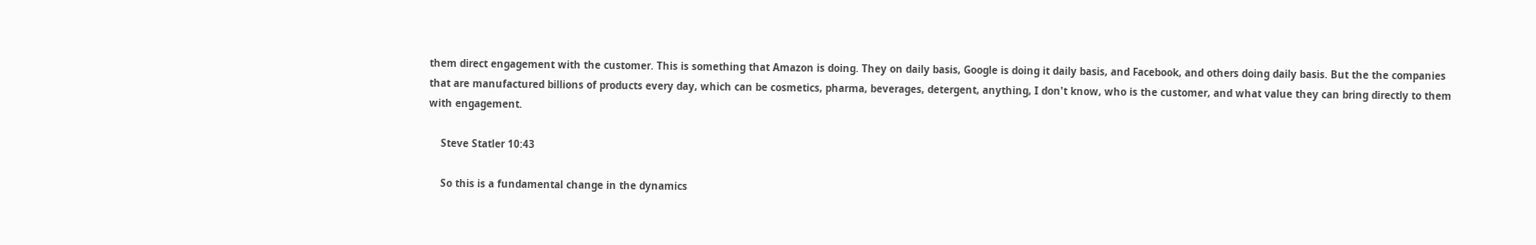them direct engagement with the customer. This is something that Amazon is doing. They on daily basis, Google is doing it daily basis, and Facebook, and others doing daily basis. But the the companies that are manufactured billions of products every day, which can be cosmetics, pharma, beverages, detergent, anything, I don't know, who is the customer, and what value they can bring directly to them with engagement.

    Steve Statler 10:43

    So this is a fundamental change in the dynamics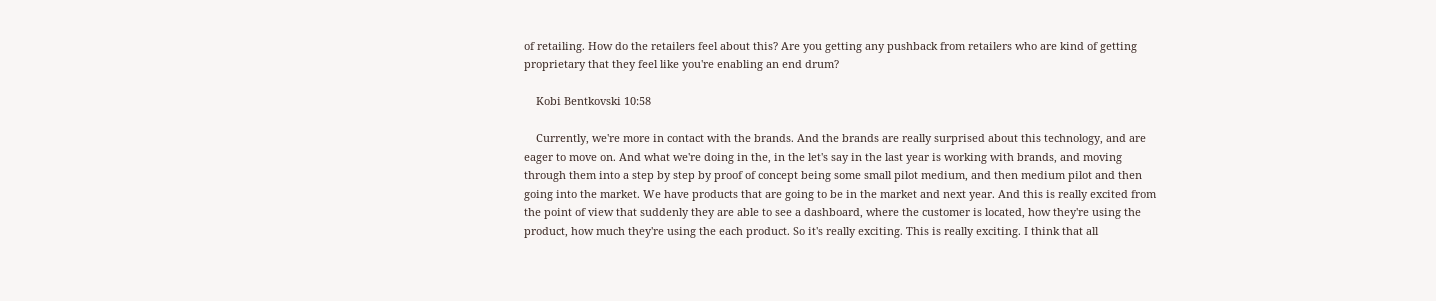of retailing. How do the retailers feel about this? Are you getting any pushback from retailers who are kind of getting proprietary that they feel like you're enabling an end drum?

    Kobi Bentkovski 10:58

    Currently, we're more in contact with the brands. And the brands are really surprised about this technology, and are eager to move on. And what we're doing in the, in the let's say in the last year is working with brands, and moving through them into a step by step by proof of concept being some small pilot medium, and then medium pilot and then going into the market. We have products that are going to be in the market and next year. And this is really excited from the point of view that suddenly they are able to see a dashboard, where the customer is located, how they're using the product, how much they're using the each product. So it's really exciting. This is really exciting. I think that all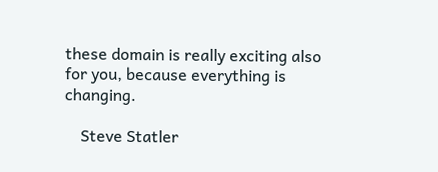these domain is really exciting also for you, because everything is changing.

    Steve Statler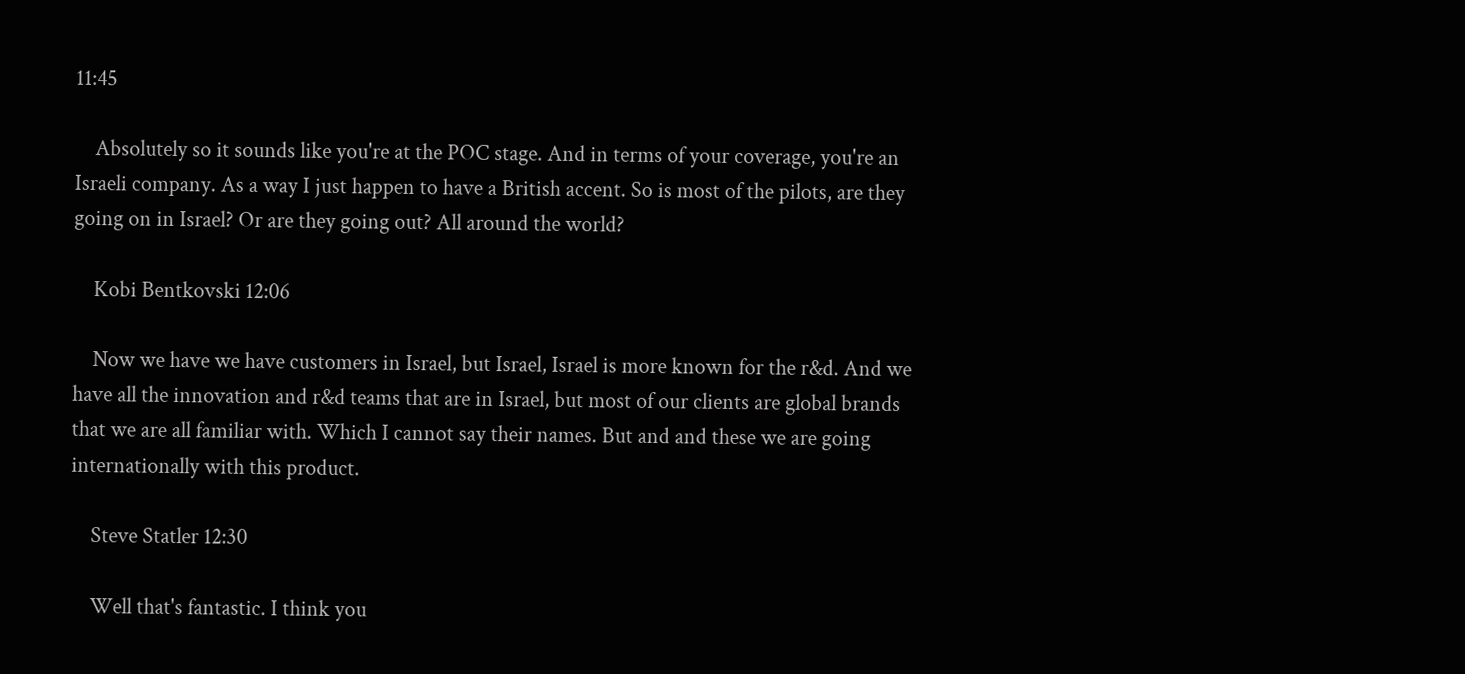11:45

    Absolutely so it sounds like you're at the POC stage. And in terms of your coverage, you're an Israeli company. As a way I just happen to have a British accent. So is most of the pilots, are they going on in Israel? Or are they going out? All around the world?

    Kobi Bentkovski 12:06

    Now we have we have customers in Israel, but Israel, Israel is more known for the r&d. And we have all the innovation and r&d teams that are in Israel, but most of our clients are global brands that we are all familiar with. Which I cannot say their names. But and and these we are going internationally with this product.

    Steve Statler 12:30

    Well that's fantastic. I think you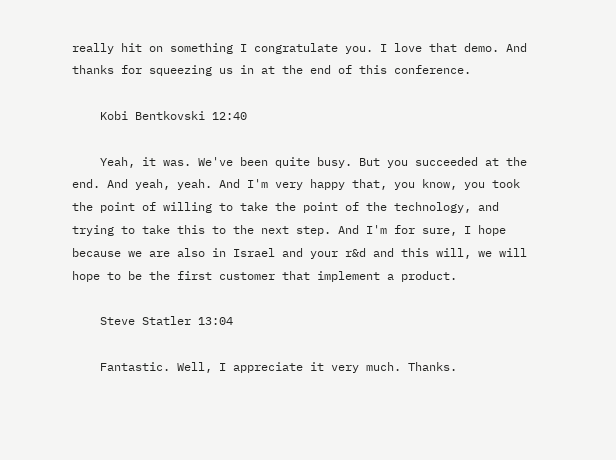really hit on something I congratulate you. I love that demo. And thanks for squeezing us in at the end of this conference.

    Kobi Bentkovski 12:40

    Yeah, it was. We've been quite busy. But you succeeded at the end. And yeah, yeah. And I'm very happy that, you know, you took the point of willing to take the point of the technology, and trying to take this to the next step. And I'm for sure, I hope because we are also in Israel and your r&d and this will, we will hope to be the first customer that implement a product.

    Steve Statler 13:04

    Fantastic. Well, I appreciate it very much. Thanks.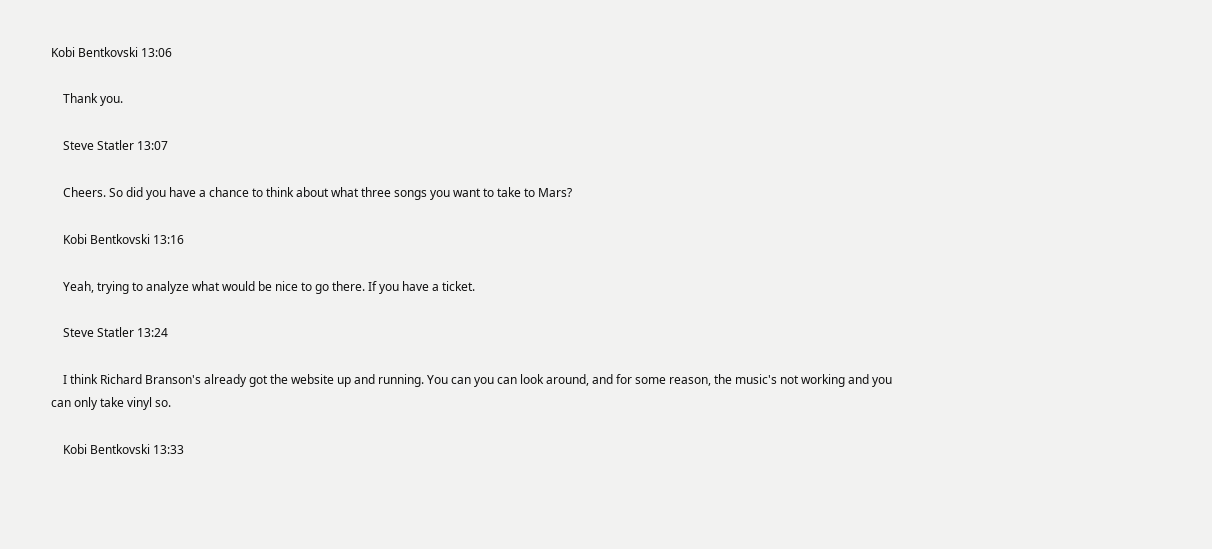Kobi Bentkovski 13:06

    Thank you.

    Steve Statler 13:07

    Cheers. So did you have a chance to think about what three songs you want to take to Mars?

    Kobi Bentkovski 13:16

    Yeah, trying to analyze what would be nice to go there. If you have a ticket.

    Steve Statler 13:24

    I think Richard Branson's already got the website up and running. You can you can look around, and for some reason, the music's not working and you can only take vinyl so.

    Kobi Bentkovski 13:33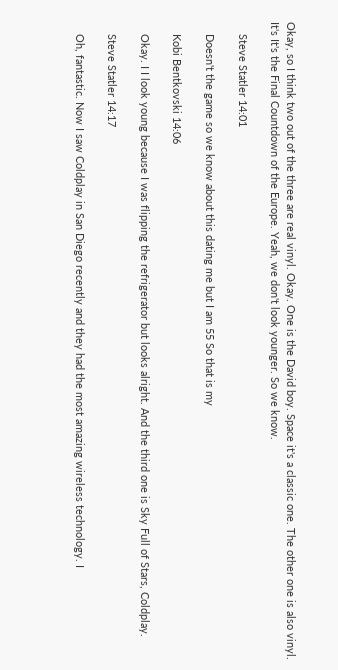Okay, so I think two out of the three are real vinyl. Okay. One is the David boy. Space it's a classic one. The other one is also vinyl. It's It's the Final Countdown of the Europe. Yeah, we don't look younger. So we know.

    Steve Statler 14:01

    Doesn't the game so we know about this dating me but I am 55 So that is my

    Kobi Bentkovski 14:06

    Okay. I I look young because I was flipping the refrigerator but looks alright. And the third one is Sky Full of Stars, Coldplay.

    Steve Statler 14:17

    Oh, fantastic. Now I saw Coldplay in San Diego recently and they had the most amazing wireless technology. I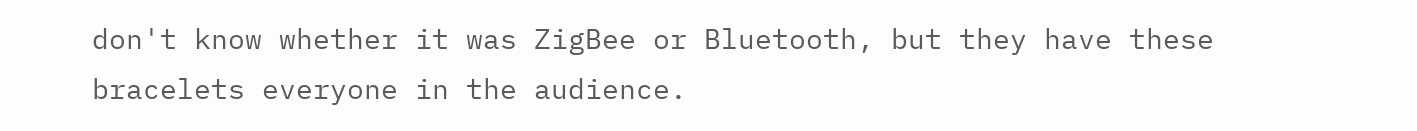don't know whether it was ZigBee or Bluetooth, but they have these bracelets everyone in the audience.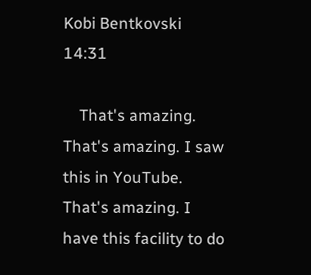Kobi Bentkovski 14:31

    That's amazing. That's amazing. I saw this in YouTube. That's amazing. I have this facility to do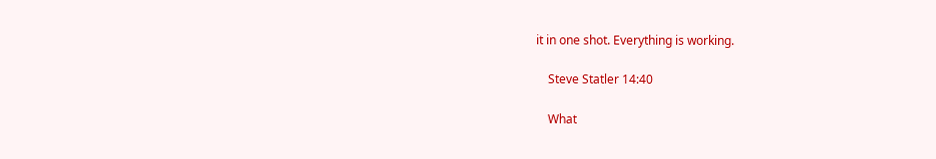it in one shot. Everything is working.

    Steve Statler 14:40

    What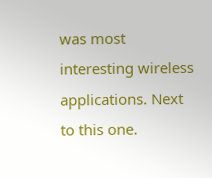was most interesting wireless applications. Next to this one.